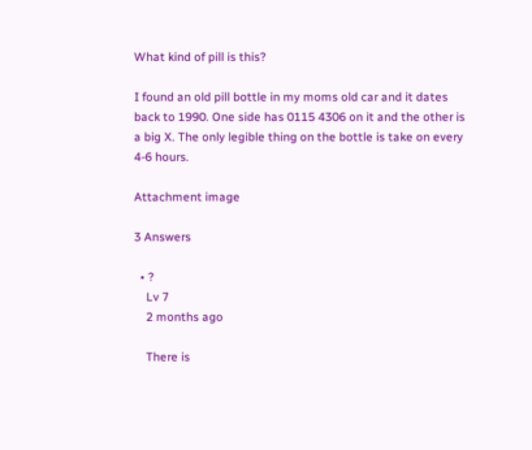What kind of pill is this?

I found an old pill bottle in my moms old car and it dates back to 1990. One side has 0115 4306 on it and the other is a big X. The only legible thing on the bottle is take on every 4-6 hours.

Attachment image

3 Answers

  • ?
    Lv 7
    2 months ago

    There is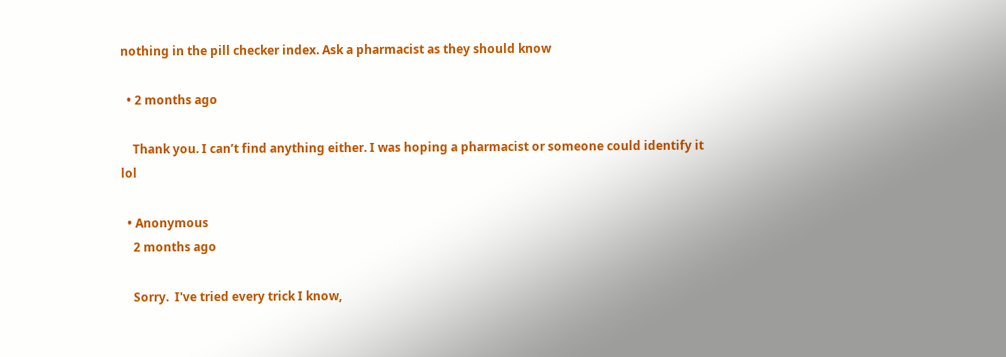nothing in the pill checker index. Ask a pharmacist as they should know

  • 2 months ago

    Thank you. I can’t find anything either. I was hoping a pharmacist or someone could identify it lol

  • Anonymous
    2 months ago

    Sorry.  I've tried every trick I know,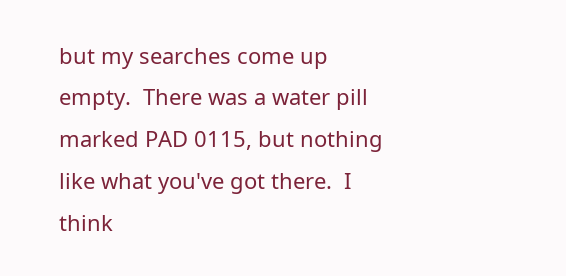but my searches come up empty.  There was a water pill marked PAD 0115, but nothing like what you've got there.  I think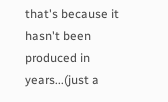that's because it hasn't been produced in years...(just a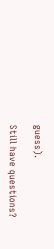guess).

Still have questions?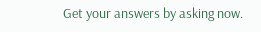Get your answers by asking now.